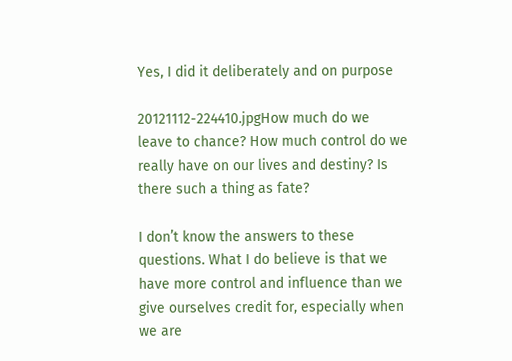Yes, I did it deliberately and on purpose

20121112-224410.jpgHow much do we leave to chance? How much control do we really have on our lives and destiny? Is there such a thing as fate?

I don’t know the answers to these questions. What I do believe is that we have more control and influence than we give ourselves credit for, especially when we are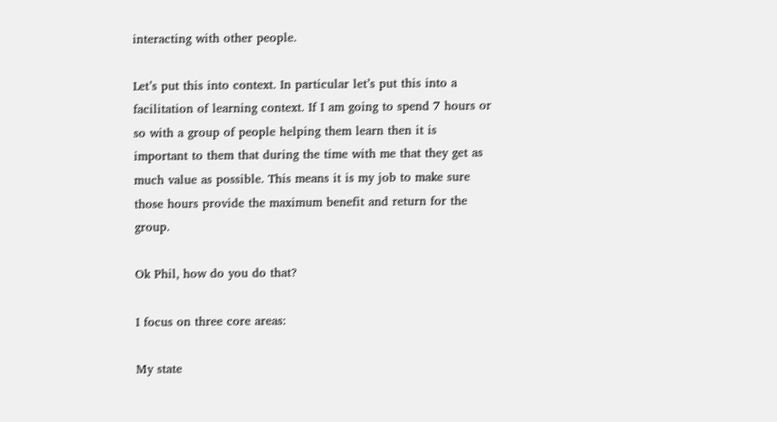interacting with other people.

Let’s put this into context. In particular let’s put this into a facilitation of learning context. If I am going to spend 7 hours or so with a group of people helping them learn then it is important to them that during the time with me that they get as much value as possible. This means it is my job to make sure those hours provide the maximum benefit and return for the group.

Ok Phil, how do you do that?

I focus on three core areas:

My state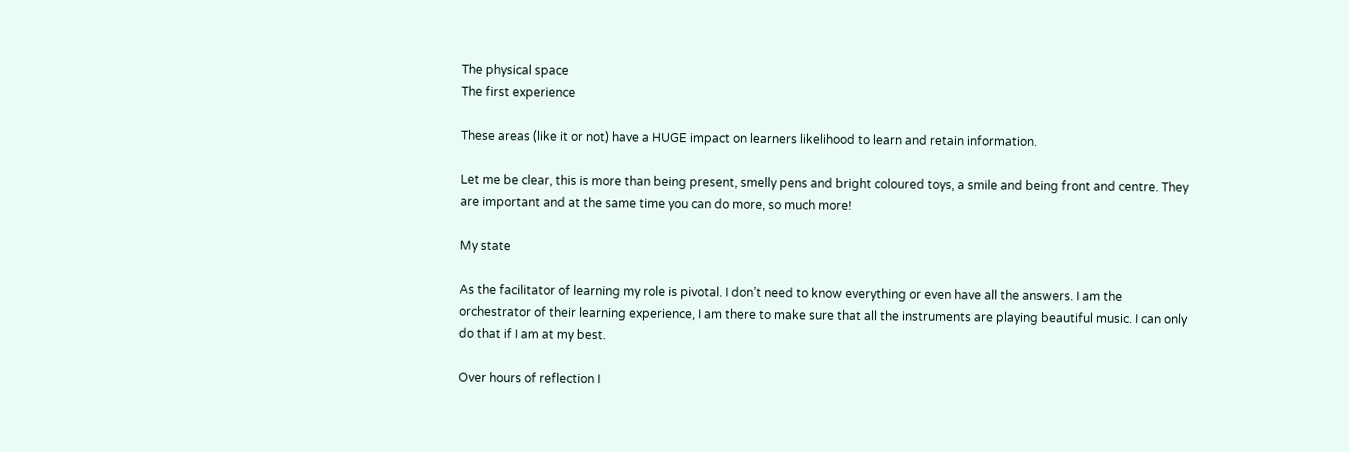The physical space
The first experience

These areas (like it or not) have a HUGE impact on learners likelihood to learn and retain information.

Let me be clear, this is more than being present, smelly pens and bright coloured toys, a smile and being front and centre. They are important and at the same time you can do more, so much more!

My state

As the facilitator of learning my role is pivotal. I don’t need to know everything or even have all the answers. I am the orchestrator of their learning experience, I am there to make sure that all the instruments are playing beautiful music. I can only do that if I am at my best.

Over hours of reflection I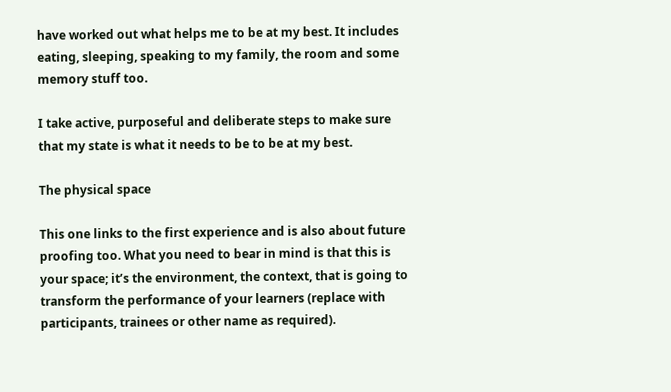have worked out what helps me to be at my best. It includes eating, sleeping, speaking to my family, the room and some memory stuff too.

I take active, purposeful and deliberate steps to make sure that my state is what it needs to be to be at my best.

The physical space

This one links to the first experience and is also about future proofing too. What you need to bear in mind is that this is your space; it’s the environment, the context, that is going to transform the performance of your learners (replace with participants, trainees or other name as required).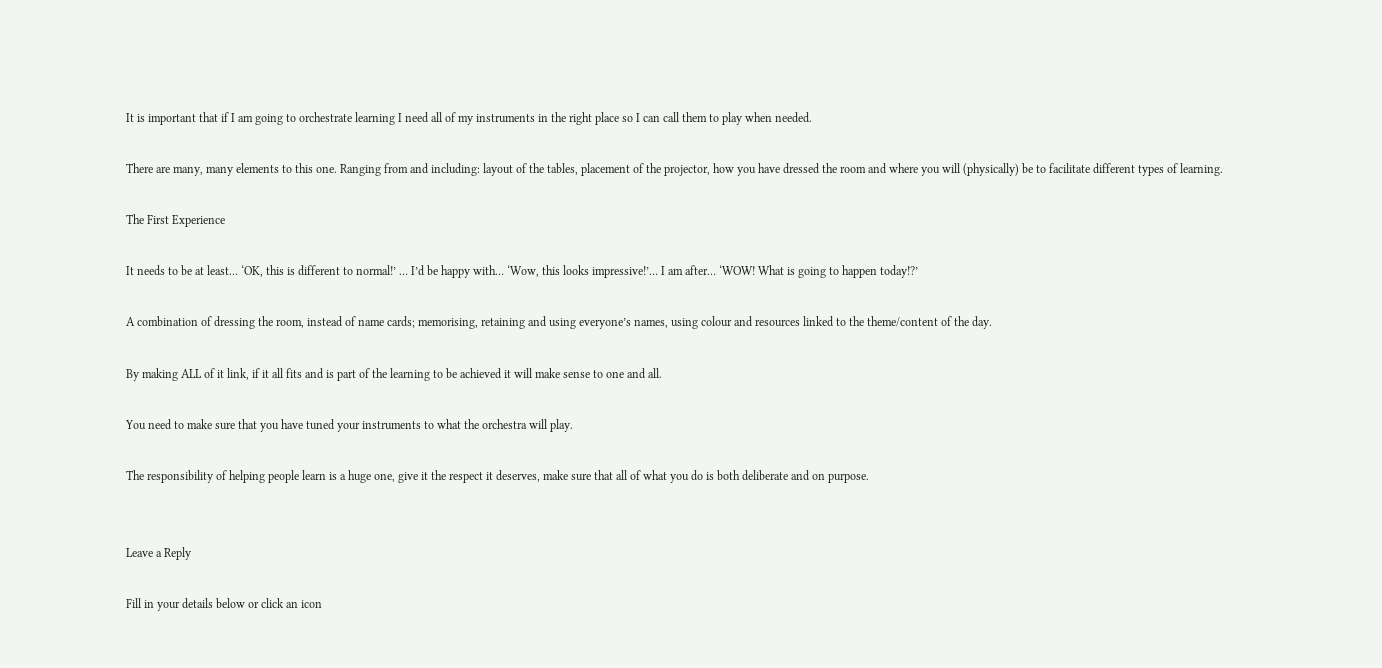It is important that if I am going to orchestrate learning I need all of my instruments in the right place so I can call them to play when needed.

There are many, many elements to this one. Ranging from and including: layout of the tables, placement of the projector, how you have dressed the room and where you will (physically) be to facilitate different types of learning.

The First Experience

It needs to be at least… ‘OK, this is different to normal!’ … I’d be happy with… ‘Wow, this looks impressive!’… I am after… ‘WOW! What is going to happen today!?’

A combination of dressing the room, instead of name cards; memorising, retaining and using everyone’s names, using colour and resources linked to the theme/content of the day.

By making ALL of it link, if it all fits and is part of the learning to be achieved it will make sense to one and all.

You need to make sure that you have tuned your instruments to what the orchestra will play.

The responsibility of helping people learn is a huge one, give it the respect it deserves, make sure that all of what you do is both deliberate and on purpose.


Leave a Reply

Fill in your details below or click an icon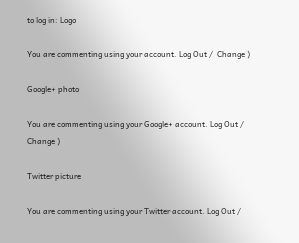to log in: Logo

You are commenting using your account. Log Out /  Change )

Google+ photo

You are commenting using your Google+ account. Log Out /  Change )

Twitter picture

You are commenting using your Twitter account. Log Out /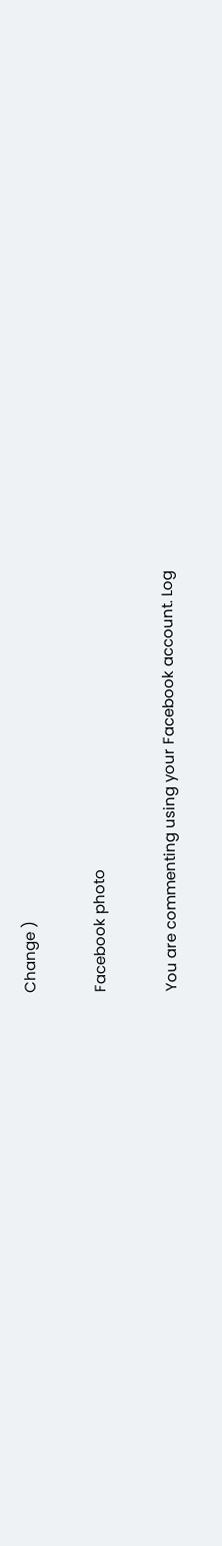Change )

Facebook photo

You are commenting using your Facebook account. Log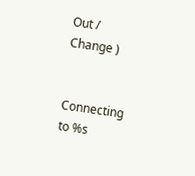Out /  Change )


Connecting to %s